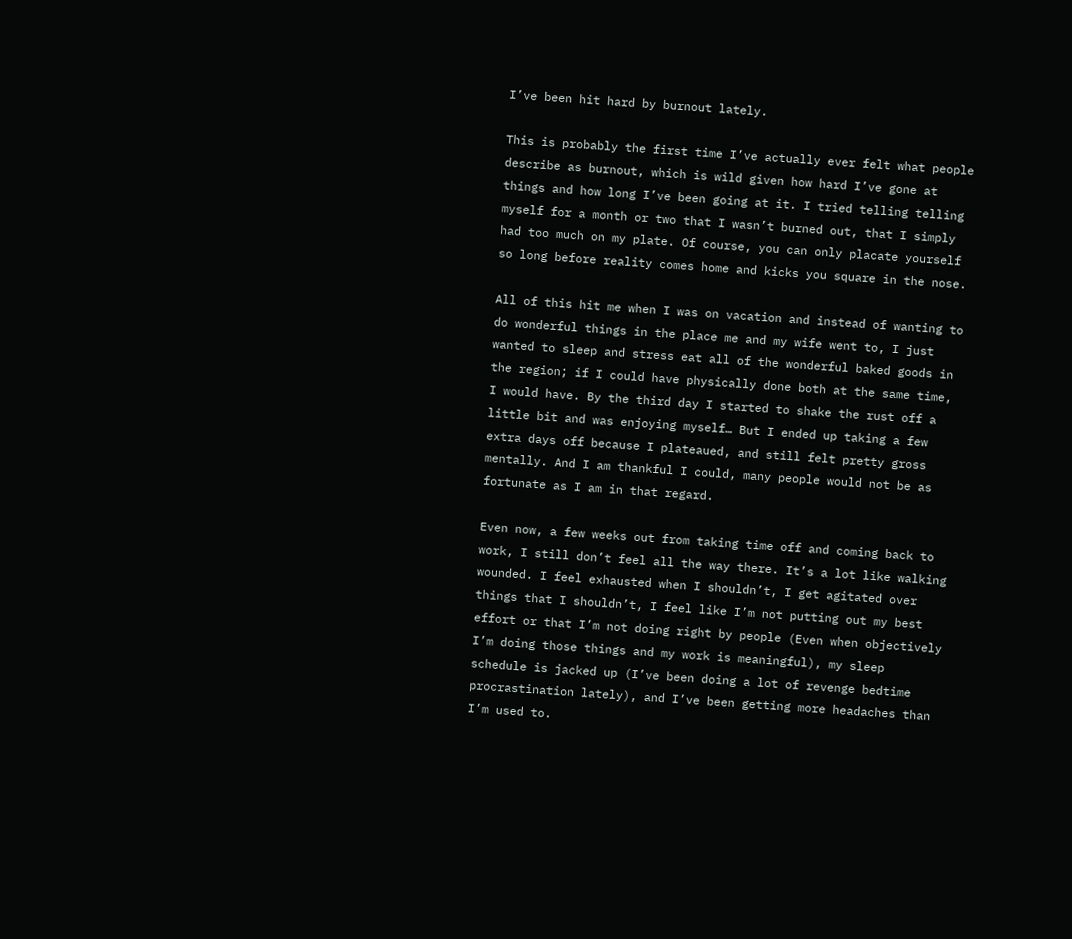I’ve been hit hard by burnout lately.

This is probably the first time I’ve actually ever felt what people describe as burnout, which is wild given how hard I’ve gone at things and how long I’ve been going at it. I tried telling telling myself for a month or two that I wasn’t burned out, that I simply had too much on my plate. Of course, you can only placate yourself so long before reality comes home and kicks you square in the nose.

All of this hit me when I was on vacation and instead of wanting to do wonderful things in the place me and my wife went to, I just wanted to sleep and stress eat all of the wonderful baked goods in the region; if I could have physically done both at the same time, I would have. By the third day I started to shake the rust off a little bit and was enjoying myself… But I ended up taking a few extra days off because I plateaued, and still felt pretty gross mentally. And I am thankful I could, many people would not be as fortunate as I am in that regard.

Even now, a few weeks out from taking time off and coming back to work, I still don’t feel all the way there. It’s a lot like walking wounded. I feel exhausted when I shouldn’t, I get agitated over things that I shouldn’t, I feel like I’m not putting out my best effort or that I’m not doing right by people (Even when objectively I’m doing those things and my work is meaningful), my sleep schedule is jacked up (I’ve been doing a lot of revenge bedtime procrastination lately), and I’ve been getting more headaches than I’m used to.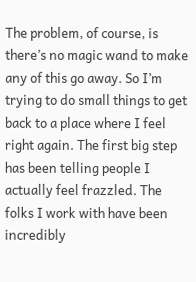The problem, of course, is there’s no magic wand to make any of this go away. So I’m trying to do small things to get back to a place where I feel right again. The first big step has been telling people I actually feel frazzled. The folks I work with have been incredibly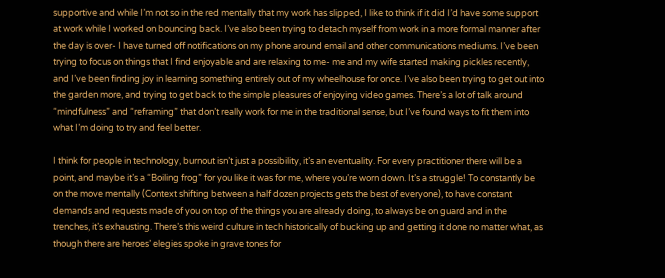supportive and while I’m not so in the red mentally that my work has slipped, I like to think if it did I’d have some support at work while I worked on bouncing back. I’ve also been trying to detach myself from work in a more formal manner after the day is over- I have turned off notifications on my phone around email and other communications mediums. I’ve been trying to focus on things that I find enjoyable and are relaxing to me- me and my wife started making pickles recently, and I’ve been finding joy in learning something entirely out of my wheelhouse for once. I’ve also been trying to get out into the garden more, and trying to get back to the simple pleasures of enjoying video games. There’s a lot of talk around “mindfulness” and “reframing” that don’t really work for me in the traditional sense, but I’ve found ways to fit them into what I’m doing to try and feel better.

I think for people in technology, burnout isn’t just a possibility, it’s an eventuality. For every practitioner there will be a point, and maybe it’s a “Boiling frog” for you like it was for me, where you’re worn down. It’s a struggle! To constantly be on the move mentally (Context shifting between a half dozen projects gets the best of everyone), to have constant demands and requests made of you on top of the things you are already doing, to always be on guard and in the trenches, it’s exhausting. There’s this weird culture in tech historically of bucking up and getting it done no matter what, as though there are heroes’ elegies spoke in grave tones for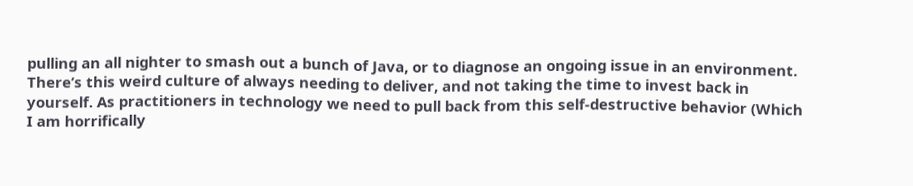pulling an all nighter to smash out a bunch of Java, or to diagnose an ongoing issue in an environment. There’s this weird culture of always needing to deliver, and not taking the time to invest back in yourself. As practitioners in technology we need to pull back from this self-destructive behavior (Which I am horrifically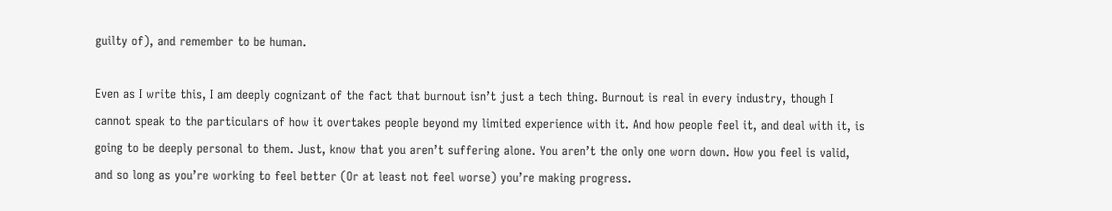guilty of), and remember to be human.

Even as I write this, I am deeply cognizant of the fact that burnout isn’t just a tech thing. Burnout is real in every industry, though I cannot speak to the particulars of how it overtakes people beyond my limited experience with it. And how people feel it, and deal with it, is going to be deeply personal to them. Just, know that you aren’t suffering alone. You aren’t the only one worn down. How you feel is valid, and so long as you’re working to feel better (Or at least not feel worse) you’re making progress.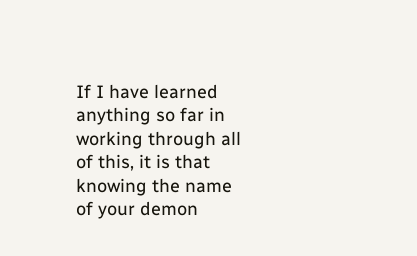If I have learned anything so far in working through all of this, it is that knowing the name of your demon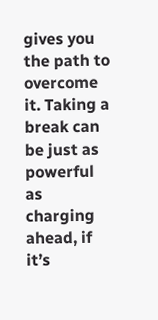gives you the path to overcome it. Taking a break can be just as powerful as charging ahead, if it’s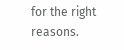for the right reasons.